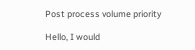Post process volume priority

Hello, I would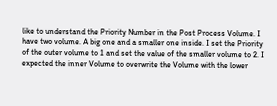like to understand the Priority Number in the Post Process Volume. I have two volume. A big one and a smaller one inside. I set the Priority of the outer volume to 1 and set the value of the smaller volume to 2. I expected the inner Volume to overwrite the Volume with the lower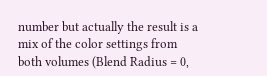number but actually the result is a mix of the color settings from both volumes (Blend Radius = 0,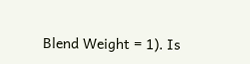Blend Weight = 1). Is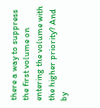there a way to suppress the first volume on entering the volume with the higher priority? And by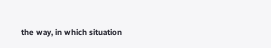the way, in which situation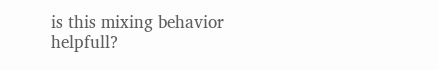is this mixing behavior helpfull?